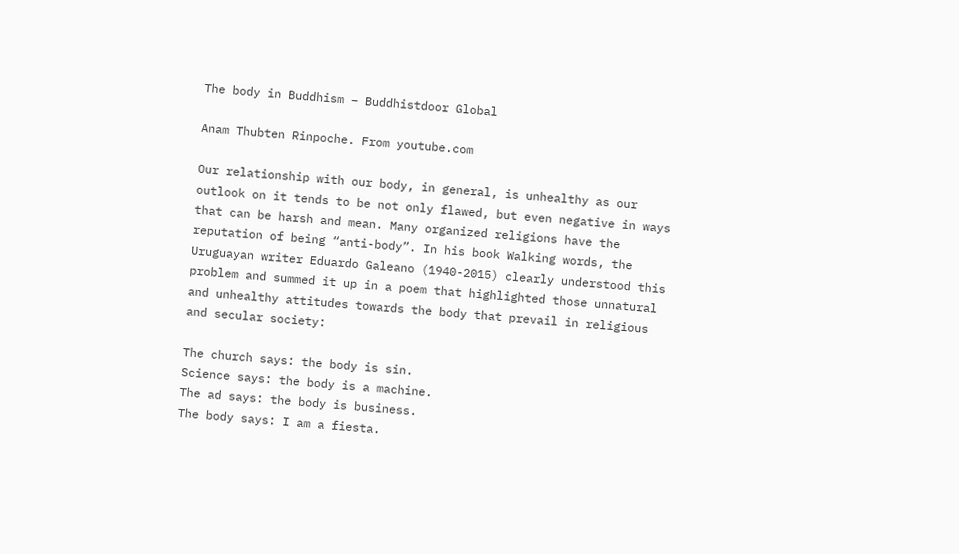The body in Buddhism – Buddhistdoor Global

Anam Thubten Rinpoche. From youtube.com

Our relationship with our body, in general, is unhealthy as our outlook on it tends to be not only flawed, but even negative in ways that can be harsh and mean. Many organized religions have the reputation of being “anti-body”. In his book Walking words, the Uruguayan writer Eduardo Galeano (1940-2015) clearly understood this problem and summed it up in a poem that highlighted those unnatural and unhealthy attitudes towards the body that prevail in religious and secular society:

The church says: the body is sin.
Science says: the body is a machine.
The ad says: the body is business.
The body says: I am a fiesta.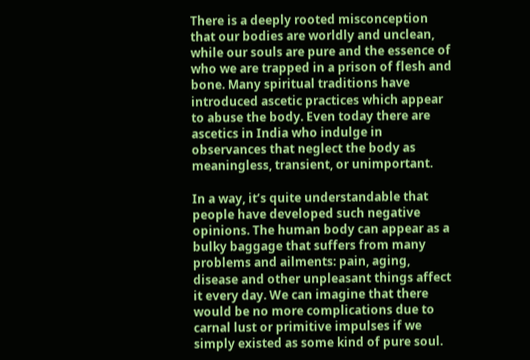There is a deeply rooted misconception that our bodies are worldly and unclean, while our souls are pure and the essence of who we are trapped in a prison of flesh and bone. Many spiritual traditions have introduced ascetic practices which appear to abuse the body. Even today there are ascetics in India who indulge in observances that neglect the body as meaningless, transient, or unimportant.

In a way, it’s quite understandable that people have developed such negative opinions. The human body can appear as a bulky baggage that suffers from many problems and ailments: pain, aging, disease and other unpleasant things affect it every day. We can imagine that there would be no more complications due to carnal lust or primitive impulses if we simply existed as some kind of pure soul.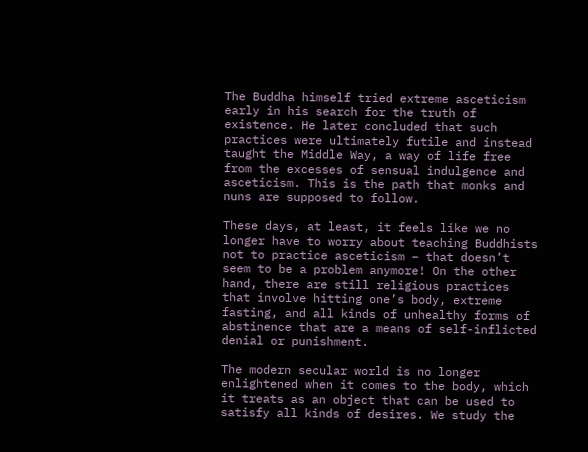The Buddha himself tried extreme asceticism early in his search for the truth of existence. He later concluded that such practices were ultimately futile and instead taught the Middle Way, a way of life free from the excesses of sensual indulgence and asceticism. This is the path that monks and nuns are supposed to follow.

These days, at least, it feels like we no longer have to worry about teaching Buddhists not to practice asceticism – that doesn’t seem to be a problem anymore! On the other hand, there are still religious practices that involve hitting one’s body, extreme fasting, and all kinds of unhealthy forms of abstinence that are a means of self-inflicted denial or punishment.

The modern secular world is no longer enlightened when it comes to the body, which it treats as an object that can be used to satisfy all kinds of desires. We study the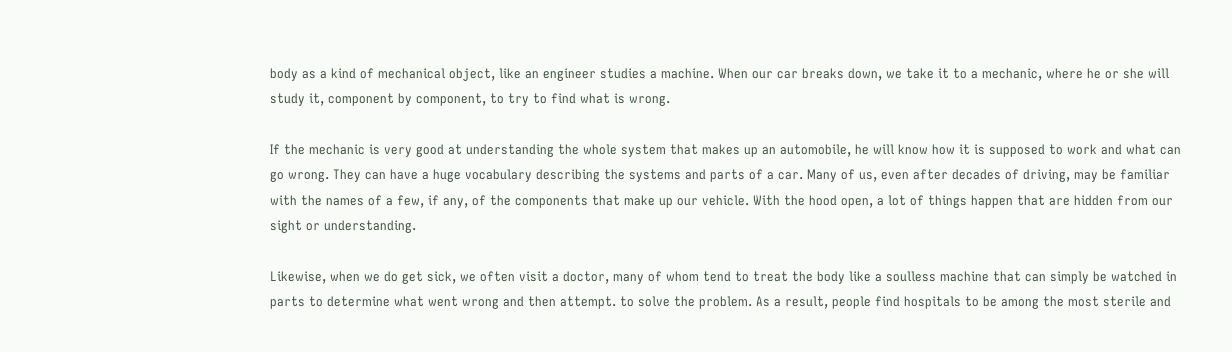body as a kind of mechanical object, like an engineer studies a machine. When our car breaks down, we take it to a mechanic, where he or she will study it, component by component, to try to find what is wrong.

If the mechanic is very good at understanding the whole system that makes up an automobile, he will know how it is supposed to work and what can go wrong. They can have a huge vocabulary describing the systems and parts of a car. Many of us, even after decades of driving, may be familiar with the names of a few, if any, of the components that make up our vehicle. With the hood open, a lot of things happen that are hidden from our sight or understanding.

Likewise, when we do get sick, we often visit a doctor, many of whom tend to treat the body like a soulless machine that can simply be watched in parts to determine what went wrong and then attempt. to solve the problem. As a result, people find hospitals to be among the most sterile and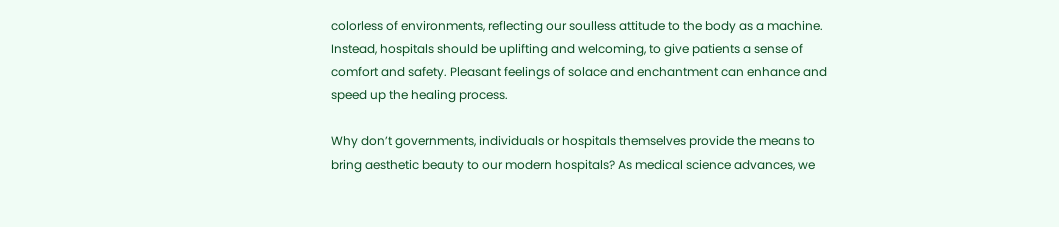colorless of environments, reflecting our soulless attitude to the body as a machine. Instead, hospitals should be uplifting and welcoming, to give patients a sense of comfort and safety. Pleasant feelings of solace and enchantment can enhance and speed up the healing process.

Why don’t governments, individuals or hospitals themselves provide the means to bring aesthetic beauty to our modern hospitals? As medical science advances, we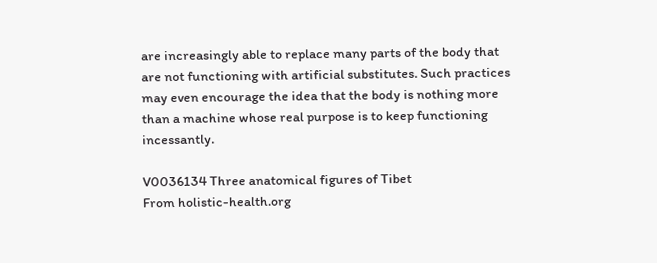are increasingly able to replace many parts of the body that are not functioning with artificial substitutes. Such practices may even encourage the idea that the body is nothing more than a machine whose real purpose is to keep functioning incessantly.

V0036134 Three anatomical figures of Tibet
From holistic-health.org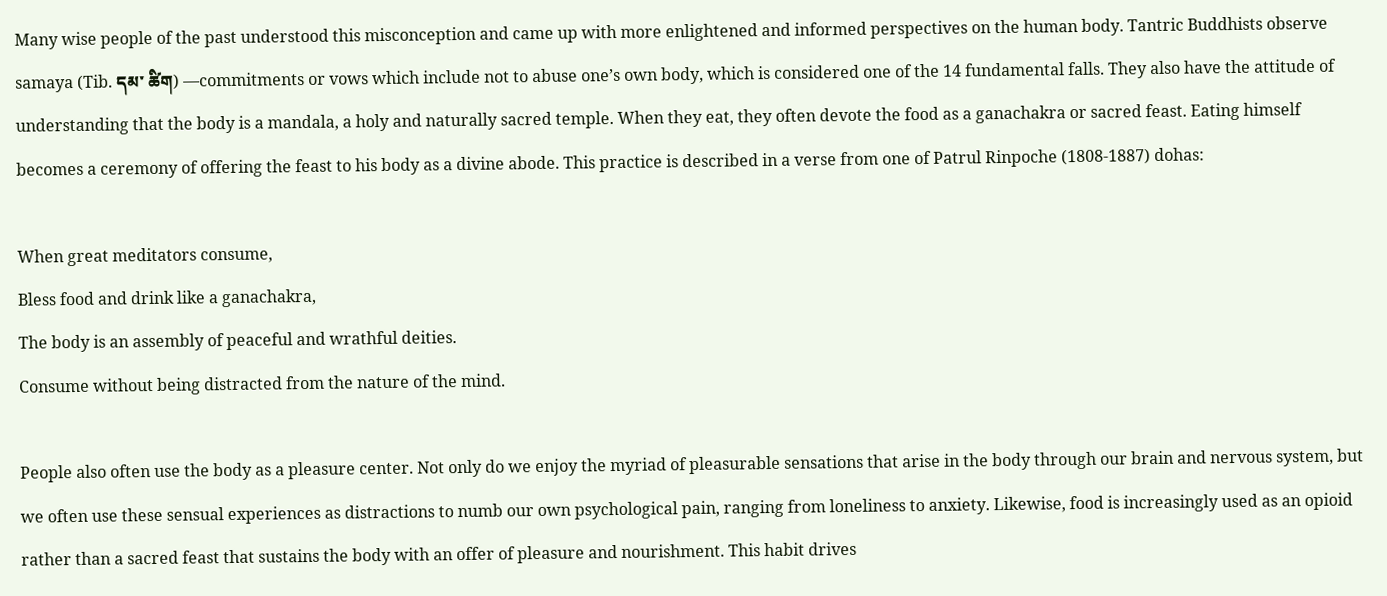Many wise people of the past understood this misconception and came up with more enlightened and informed perspectives on the human body. Tantric Buddhists observe samaya (Tib. དམ་ ཚིག) —commitments or vows which include not to abuse one’s own body, which is considered one of the 14 fundamental falls. They also have the attitude of understanding that the body is a mandala, a holy and naturally sacred temple. When they eat, they often devote the food as a ganachakra or sacred feast. Eating himself becomes a ceremony of offering the feast to his body as a divine abode. This practice is described in a verse from one of Patrul Rinpoche (1808-1887) dohas:

When great meditators consume,
Bless food and drink like a ganachakra,
The body is an assembly of peaceful and wrathful deities.
Consume without being distracted from the nature of the mind.

People also often use the body as a pleasure center. Not only do we enjoy the myriad of pleasurable sensations that arise in the body through our brain and nervous system, but we often use these sensual experiences as distractions to numb our own psychological pain, ranging from loneliness to anxiety. Likewise, food is increasingly used as an opioid rather than a sacred feast that sustains the body with an offer of pleasure and nourishment. This habit drives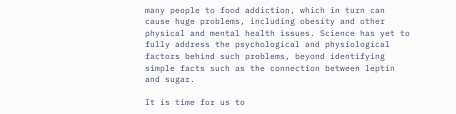many people to food addiction, which in turn can cause huge problems, including obesity and other physical and mental health issues. Science has yet to fully address the psychological and physiological factors behind such problems, beyond identifying simple facts such as the connection between leptin and sugar.

It is time for us to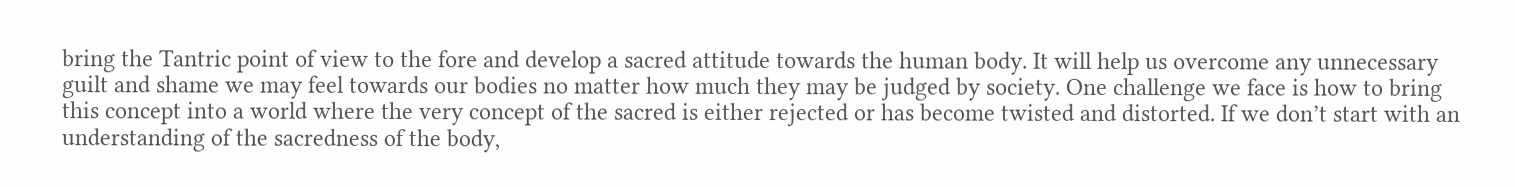bring the Tantric point of view to the fore and develop a sacred attitude towards the human body. It will help us overcome any unnecessary guilt and shame we may feel towards our bodies no matter how much they may be judged by society. One challenge we face is how to bring this concept into a world where the very concept of the sacred is either rejected or has become twisted and distorted. If we don’t start with an understanding of the sacredness of the body,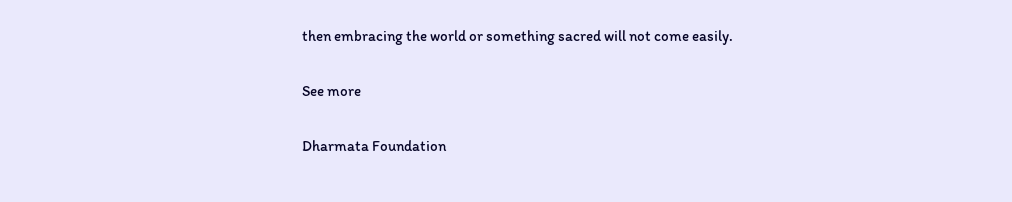then embracing the world or something sacred will not come easily.

See more

Dharmata Foundation